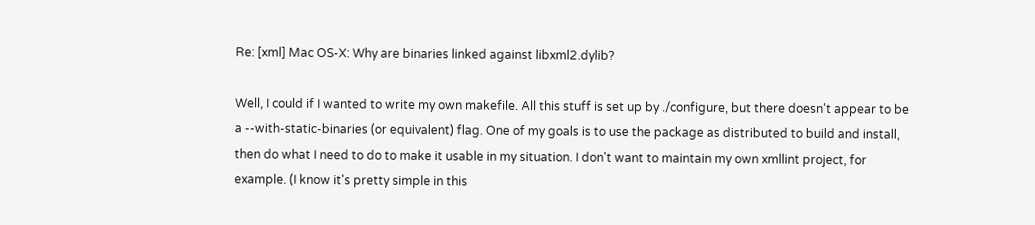Re: [xml] Mac OS-X: Why are binaries linked against libxml2.dylib?

Well, I could if I wanted to write my own makefile. All this stuff is set up by ./configure, but there doesn't appear to be a --with-static-binaries (or equivalent) flag. One of my goals is to use the package as distributed to build and install, then do what I need to do to make it usable in my situation. I don't want to maintain my own xmllint project, for example. (I know it's pretty simple in this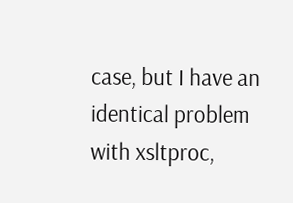case, but I have an identical problem with xsltproc,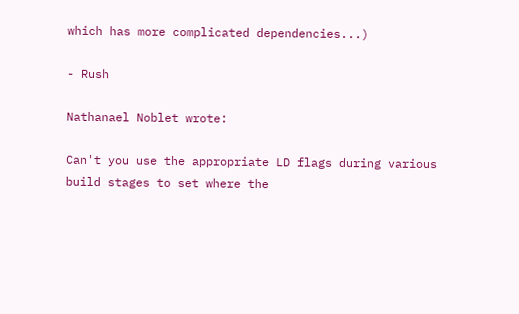which has more complicated dependencies...)

- Rush

Nathanael Noblet wrote:

Can't you use the appropriate LD flags during various build stages to set where the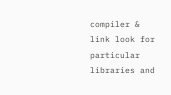compiler & link look for particular libraries and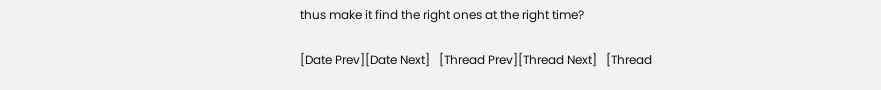thus make it find the right ones at the right time?

[Date Prev][Date Next]   [Thread Prev][Thread Next]   [Thread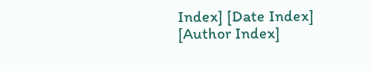Index] [Date Index] [Author Index]